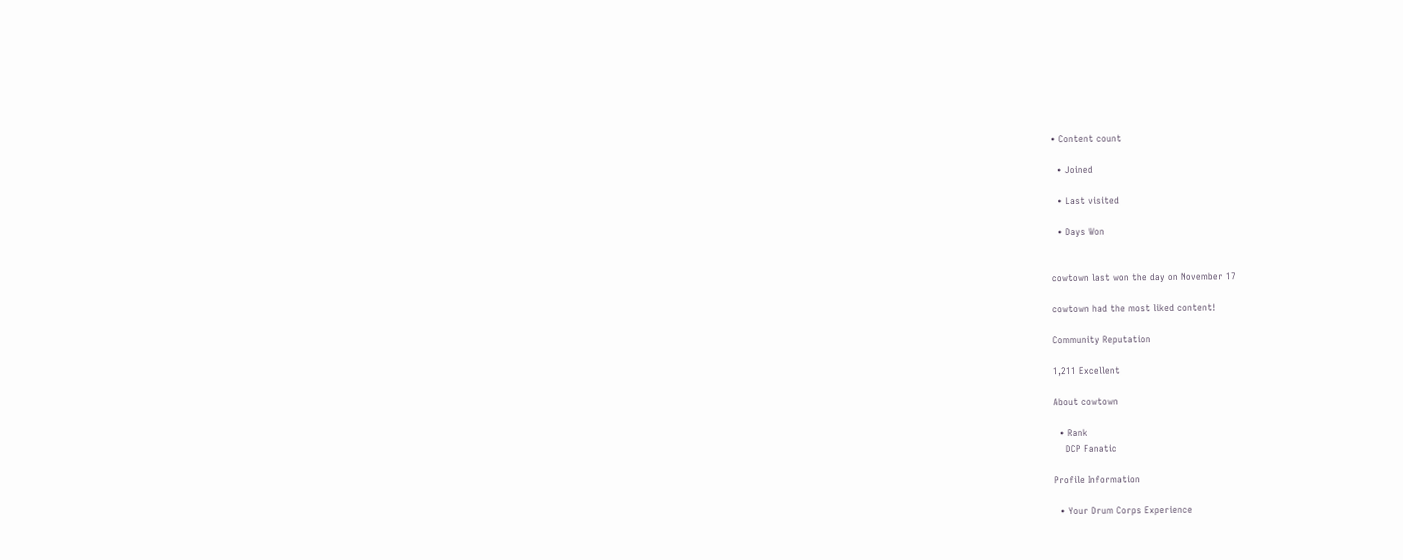• Content count

  • Joined

  • Last visited

  • Days Won


cowtown last won the day on November 17

cowtown had the most liked content!

Community Reputation

1,211 Excellent

About cowtown

  • Rank
    DCP Fanatic

Profile Information

  • Your Drum Corps Experience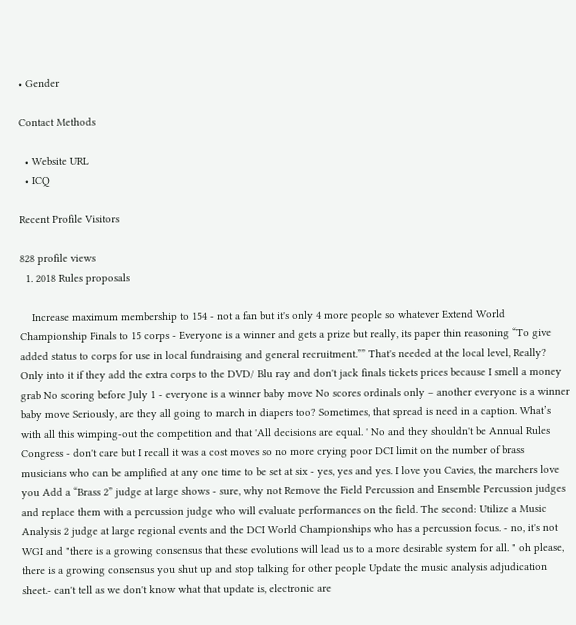• Gender

Contact Methods

  • Website URL
  • ICQ

Recent Profile Visitors

828 profile views
  1. 2018 Rules proposals

    Increase maximum membership to 154 - not a fan but it's only 4 more people so whatever Extend World Championship Finals to 15 corps - Everyone is a winner and gets a prize but really, its paper thin reasoning “To give added status to corps for use in local fundraising and general recruitment.”” That's needed at the local level, Really? Only into it if they add the extra corps to the DVD/ Blu ray and don't jack finals tickets prices because I smell a money grab No scoring before July 1 - everyone is a winner baby move No scores ordinals only – another everyone is a winner baby move Seriously, are they all going to march in diapers too? Sometimes, that spread is need in a caption. What’s with all this wimping-out the competition and that 'All decisions are equal. ' No and they shouldn't be Annual Rules Congress - don't care but I recall it was a cost moves so no more crying poor DCI limit on the number of brass musicians who can be amplified at any one time to be set at six - yes, yes and yes. I love you Cavies, the marchers love you Add a “Brass 2” judge at large shows - sure, why not Remove the Field Percussion and Ensemble Percussion judges and replace them with a percussion judge who will evaluate performances on the field. The second: Utilize a Music Analysis 2 judge at large regional events and the DCI World Championships who has a percussion focus. - no, it's not WGI and "there is a growing consensus that these evolutions will lead us to a more desirable system for all. " oh please, there is a growing consensus you shut up and stop talking for other people Update the music analysis adjudication sheet.- can't tell as we don't know what that update is, electronic are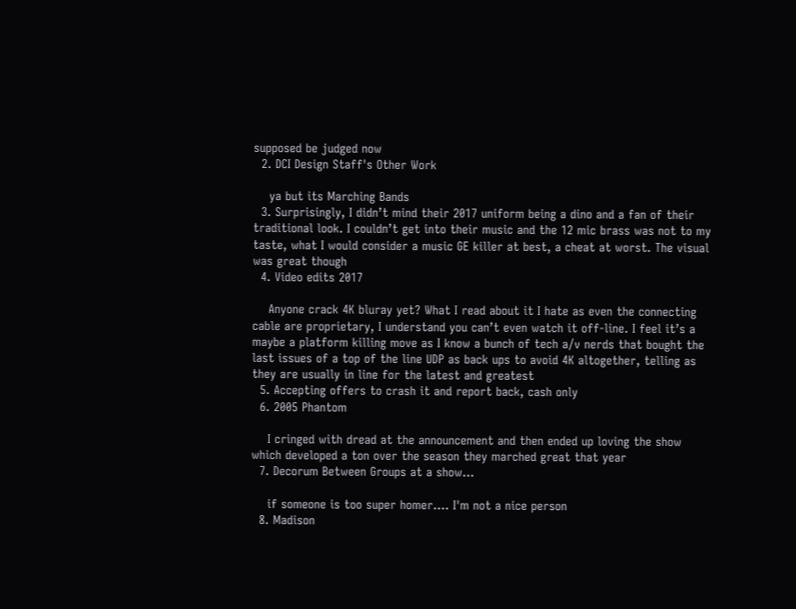supposed be judged now
  2. DCI Design Staff's Other Work

    ya but its Marching Bands
  3. Surprisingly, I didn’t mind their 2017 uniform being a dino and a fan of their traditional look. I couldn’t get into their music and the 12 mic brass was not to my taste, what I would consider a music GE killer at best, a cheat at worst. The visual was great though
  4. Video edits 2017

    Anyone crack 4K bluray yet? What I read about it I hate as even the connecting cable are proprietary, I understand you can’t even watch it off-line. I feel it’s a maybe a platform killing move as I know a bunch of tech a/v nerds that bought the last issues of a top of the line UDP as back ups to avoid 4K altogether, telling as they are usually in line for the latest and greatest
  5. Accepting offers to crash it and report back, cash only
  6. 2005 Phantom

    I cringed with dread at the announcement and then ended up loving the show which developed a ton over the season they marched great that year
  7. Decorum Between Groups at a show...

    if someone is too super homer.... I'm not a nice person
  8. Madison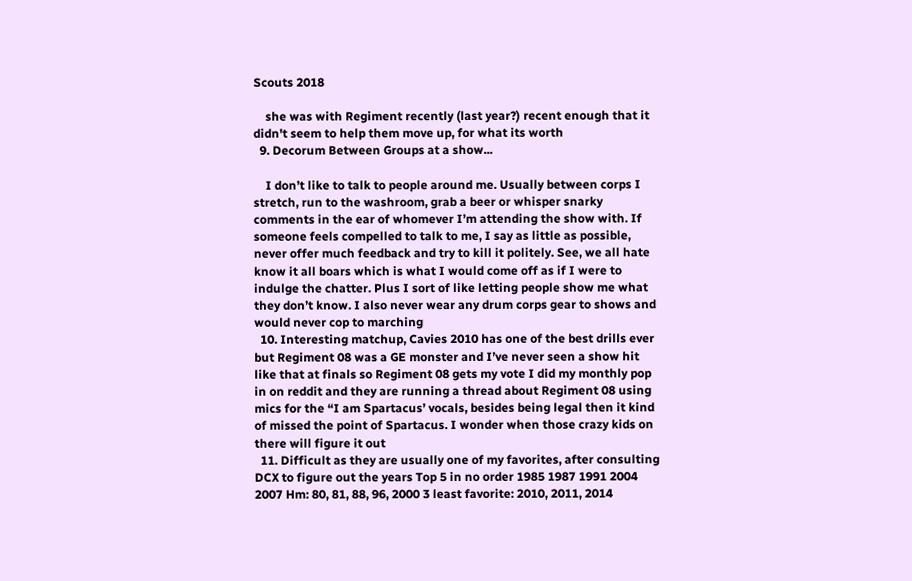Scouts 2018

    she was with Regiment recently (last year?) recent enough that it didn't seem to help them move up, for what its worth
  9. Decorum Between Groups at a show...

    I don’t like to talk to people around me. Usually between corps I stretch, run to the washroom, grab a beer or whisper snarky comments in the ear of whomever I’m attending the show with. If someone feels compelled to talk to me, I say as little as possible, never offer much feedback and try to kill it politely. See, we all hate know it all boars which is what I would come off as if I were to indulge the chatter. Plus I sort of like letting people show me what they don’t know. I also never wear any drum corps gear to shows and would never cop to marching
  10. Interesting matchup, Cavies 2010 has one of the best drills ever but Regiment 08 was a GE monster and I’ve never seen a show hit like that at finals so Regiment 08 gets my vote I did my monthly pop in on reddit and they are running a thread about Regiment 08 using mics for the “I am Spartacus’ vocals, besides being legal then it kind of missed the point of Spartacus. I wonder when those crazy kids on there will figure it out
  11. Difficult as they are usually one of my favorites, after consulting DCX to figure out the years Top 5 in no order 1985 1987 1991 2004 2007 Hm: 80, 81, 88, 96, 2000 3 least favorite: 2010, 2011, 2014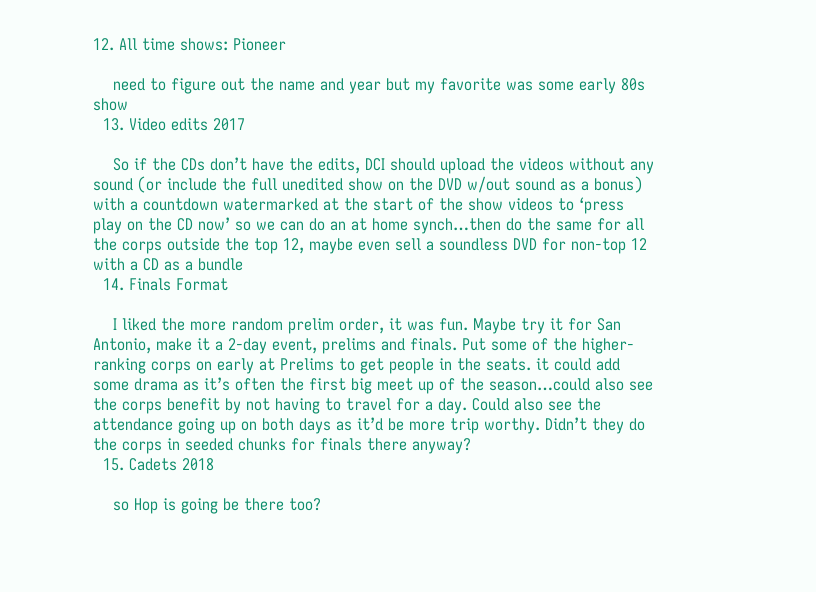12. All time shows: Pioneer

    need to figure out the name and year but my favorite was some early 80s show
  13. Video edits 2017

    So if the CDs don’t have the edits, DCI should upload the videos without any sound (or include the full unedited show on the DVD w/out sound as a bonus) with a countdown watermarked at the start of the show videos to ‘press play on the CD now’ so we can do an at home synch…then do the same for all the corps outside the top 12, maybe even sell a soundless DVD for non-top 12 with a CD as a bundle
  14. Finals Format

    I liked the more random prelim order, it was fun. Maybe try it for San Antonio, make it a 2-day event, prelims and finals. Put some of the higher-ranking corps on early at Prelims to get people in the seats. it could add some drama as it’s often the first big meet up of the season…could also see the corps benefit by not having to travel for a day. Could also see the attendance going up on both days as it’d be more trip worthy. Didn’t they do the corps in seeded chunks for finals there anyway?
  15. Cadets 2018

    so Hop is going be there too?